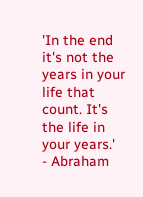'In the end it's not the years in your life that count. It's the life in your years.'
- Abraham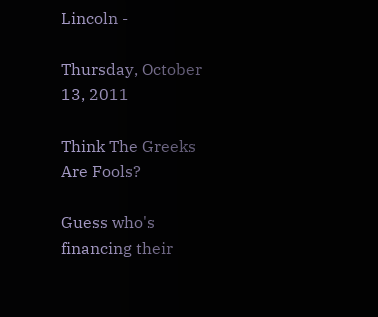Lincoln -

Thursday, October 13, 2011

Think The Greeks Are Fools?

Guess who's financing their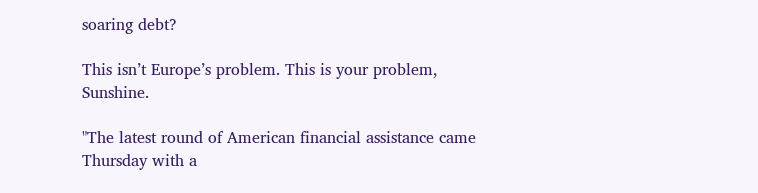soaring debt?

This isn’t Europe’s problem. This is your problem, Sunshine.

"The latest round of American financial assistance came Thursday with a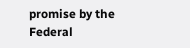promise by the Federal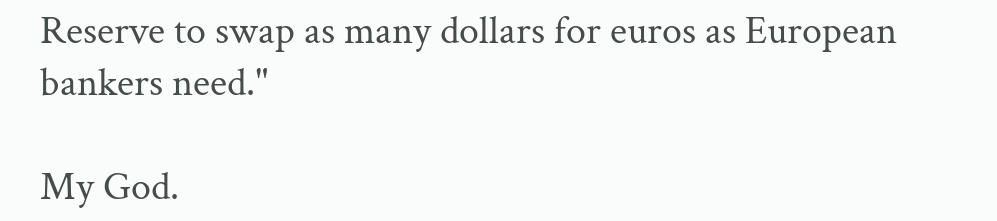Reserve to swap as many dollars for euros as European bankers need."

My God.